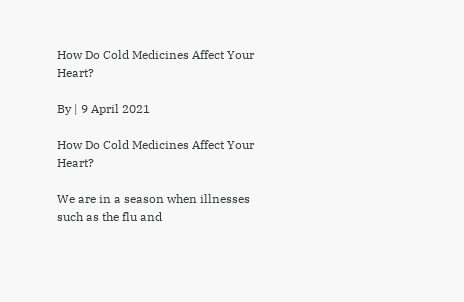How Do Cold Medicines Affect Your Heart?

By | 9 April 2021

How Do Cold Medicines Affect Your Heart?

We are in a season when illnesses such as the flu and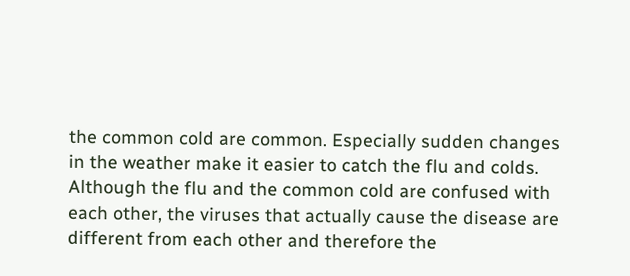the common cold are common. Especially sudden changes in the weather make it easier to catch the flu and colds. Although the flu and the common cold are confused with each other, the viruses that actually cause the disease are different from each other and therefore the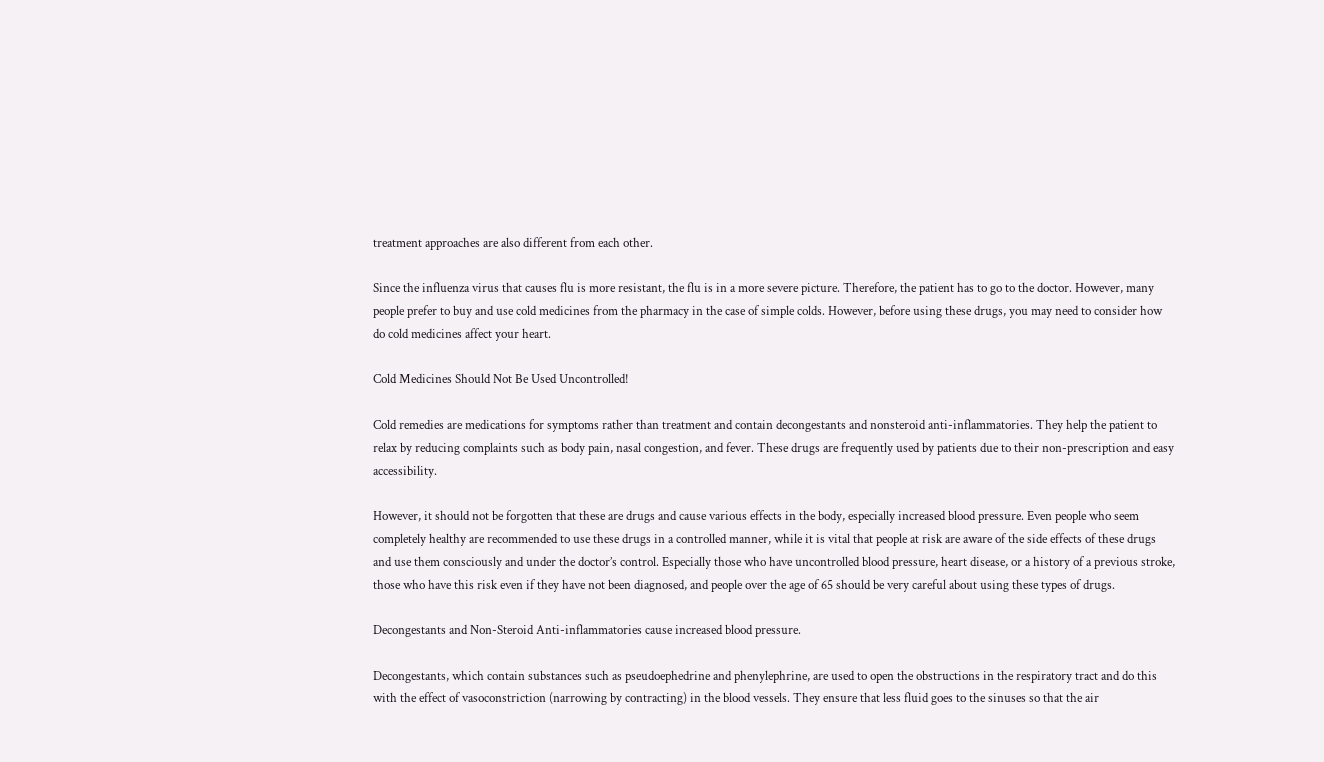treatment approaches are also different from each other.

Since the influenza virus that causes flu is more resistant, the flu is in a more severe picture. Therefore, the patient has to go to the doctor. However, many people prefer to buy and use cold medicines from the pharmacy in the case of simple colds. However, before using these drugs, you may need to consider how do cold medicines affect your heart.

Cold Medicines Should Not Be Used Uncontrolled!

Cold remedies are medications for symptoms rather than treatment and contain decongestants and nonsteroid anti-inflammatories. They help the patient to relax by reducing complaints such as body pain, nasal congestion, and fever. These drugs are frequently used by patients due to their non-prescription and easy accessibility.

However, it should not be forgotten that these are drugs and cause various effects in the body, especially increased blood pressure. Even people who seem completely healthy are recommended to use these drugs in a controlled manner, while it is vital that people at risk are aware of the side effects of these drugs and use them consciously and under the doctor’s control. Especially those who have uncontrolled blood pressure, heart disease, or a history of a previous stroke, those who have this risk even if they have not been diagnosed, and people over the age of 65 should be very careful about using these types of drugs.

Decongestants and Non-Steroid Anti-inflammatories cause increased blood pressure.

Decongestants, which contain substances such as pseudoephedrine and phenylephrine, are used to open the obstructions in the respiratory tract and do this with the effect of vasoconstriction (narrowing by contracting) in the blood vessels. They ensure that less fluid goes to the sinuses so that the air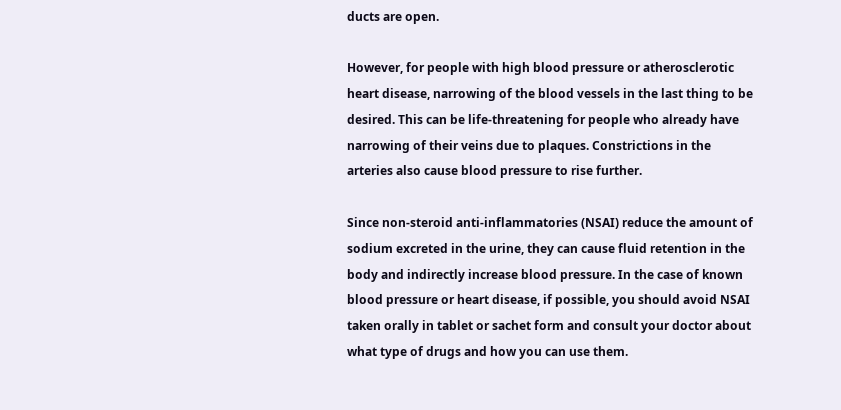ducts are open.

However, for people with high blood pressure or atherosclerotic heart disease, narrowing of the blood vessels in the last thing to be desired. This can be life-threatening for people who already have narrowing of their veins due to plaques. Constrictions in the arteries also cause blood pressure to rise further.

Since non-steroid anti-inflammatories (NSAI) reduce the amount of sodium excreted in the urine, they can cause fluid retention in the body and indirectly increase blood pressure. In the case of known blood pressure or heart disease, if possible, you should avoid NSAI taken orally in tablet or sachet form and consult your doctor about what type of drugs and how you can use them.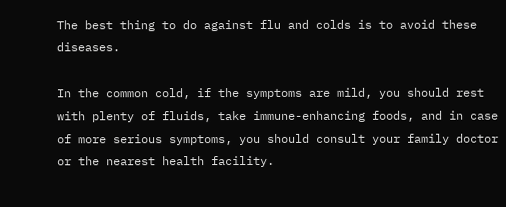The best thing to do against flu and colds is to avoid these diseases.

In the common cold, if the symptoms are mild, you should rest with plenty of fluids, take immune-enhancing foods, and in case of more serious symptoms, you should consult your family doctor or the nearest health facility.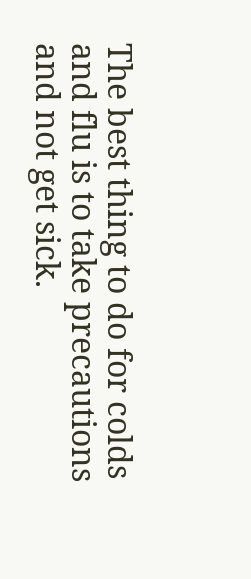The best thing to do for colds and flu is to take precautions and not get sick.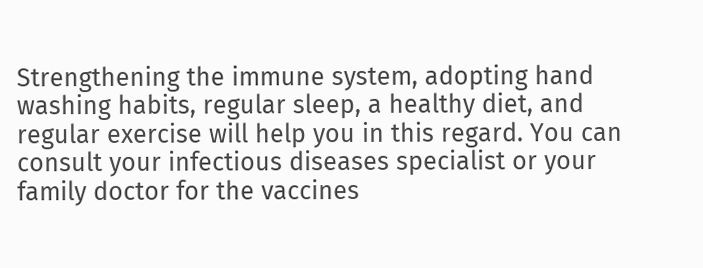Strengthening the immune system, adopting hand washing habits, regular sleep, a healthy diet, and regular exercise will help you in this regard. You can consult your infectious diseases specialist or your family doctor for the vaccines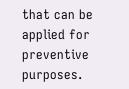that can be applied for preventive purposes.